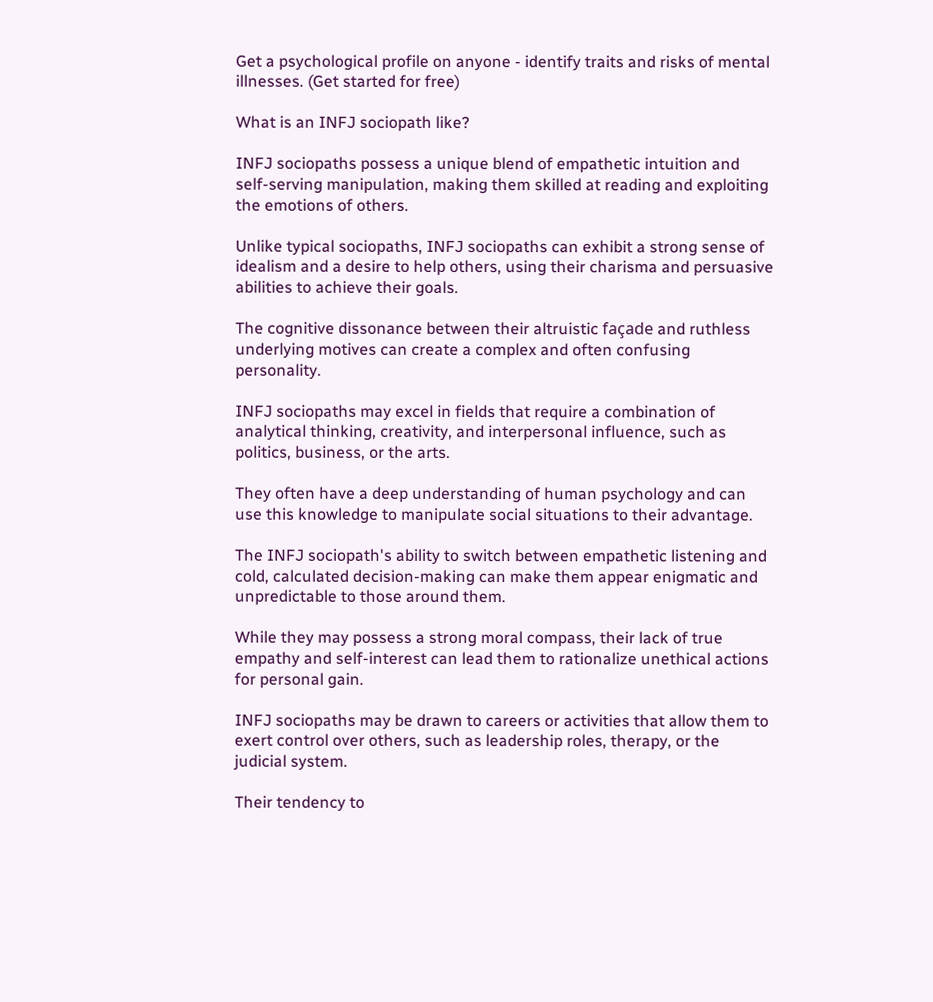Get a psychological profile on anyone - identify traits and risks of mental illnesses. (Get started for free)

What is an INFJ sociopath like?

INFJ sociopaths possess a unique blend of empathetic intuition and self-serving manipulation, making them skilled at reading and exploiting the emotions of others.

Unlike typical sociopaths, INFJ sociopaths can exhibit a strong sense of idealism and a desire to help others, using their charisma and persuasive abilities to achieve their goals.

The cognitive dissonance between their altruistic façade and ruthless underlying motives can create a complex and often confusing personality.

INFJ sociopaths may excel in fields that require a combination of analytical thinking, creativity, and interpersonal influence, such as politics, business, or the arts.

They often have a deep understanding of human psychology and can use this knowledge to manipulate social situations to their advantage.

The INFJ sociopath's ability to switch between empathetic listening and cold, calculated decision-making can make them appear enigmatic and unpredictable to those around them.

While they may possess a strong moral compass, their lack of true empathy and self-interest can lead them to rationalize unethical actions for personal gain.

INFJ sociopaths may be drawn to careers or activities that allow them to exert control over others, such as leadership roles, therapy, or the judicial system.

Their tendency to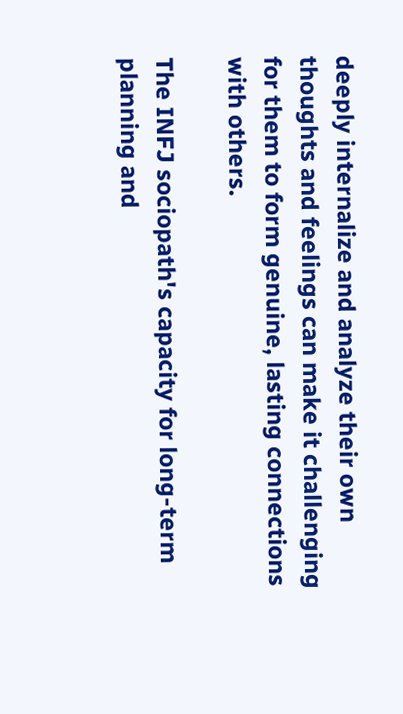deeply internalize and analyze their own thoughts and feelings can make it challenging for them to form genuine, lasting connections with others.

The INFJ sociopath's capacity for long-term planning and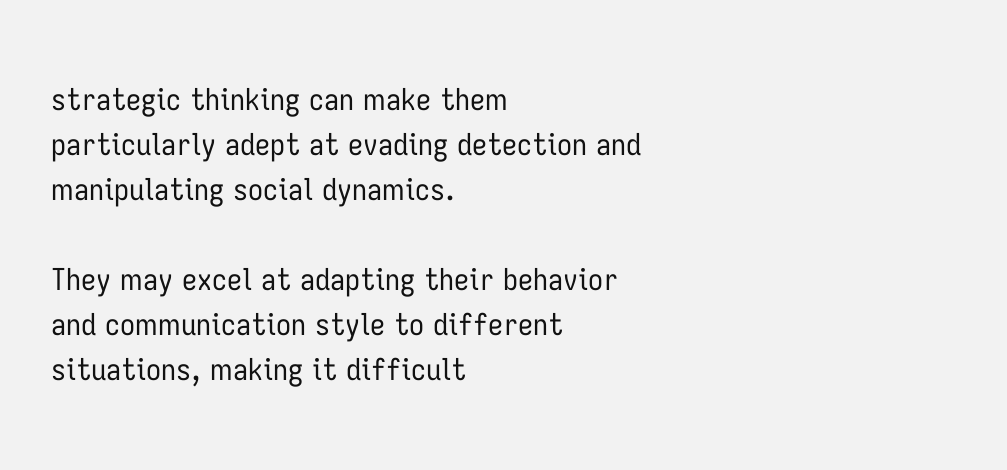strategic thinking can make them particularly adept at evading detection and manipulating social dynamics.

They may excel at adapting their behavior and communication style to different situations, making it difficult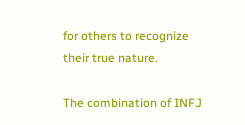for others to recognize their true nature.

The combination of INFJ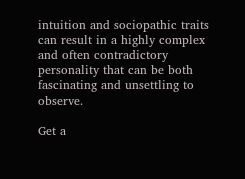intuition and sociopathic traits can result in a highly complex and often contradictory personality that can be both fascinating and unsettling to observe.

Get a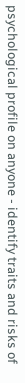psychological profile on anyone - identify traits and risks of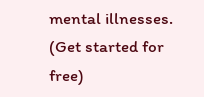mental illnesses. (Get started for free)